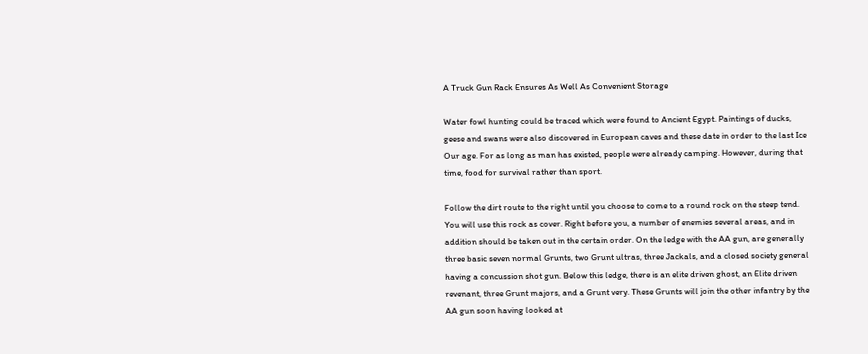A Truck Gun Rack Ensures As Well As Convenient Storage

Water fowl hunting could be traced which were found to Ancient Egypt. Paintings of ducks, geese and swans were also discovered in European caves and these date in order to the last Ice Our age. For as long as man has existed, people were already camping. However, during that time, food for survival rather than sport.

Follow the dirt route to the right until you choose to come to a round rock on the steep tend. You will use this rock as cover. Right before you, a number of enemies several areas, and in addition should be taken out in the certain order. On the ledge with the AA gun, are generally three basic seven normal Grunts, two Grunt ultras, three Jackals, and a closed society general having a concussion shot gun. Below this ledge, there is an elite driven ghost, an Elite driven revenant, three Grunt majors, and a Grunt very. These Grunts will join the other infantry by the AA gun soon having looked at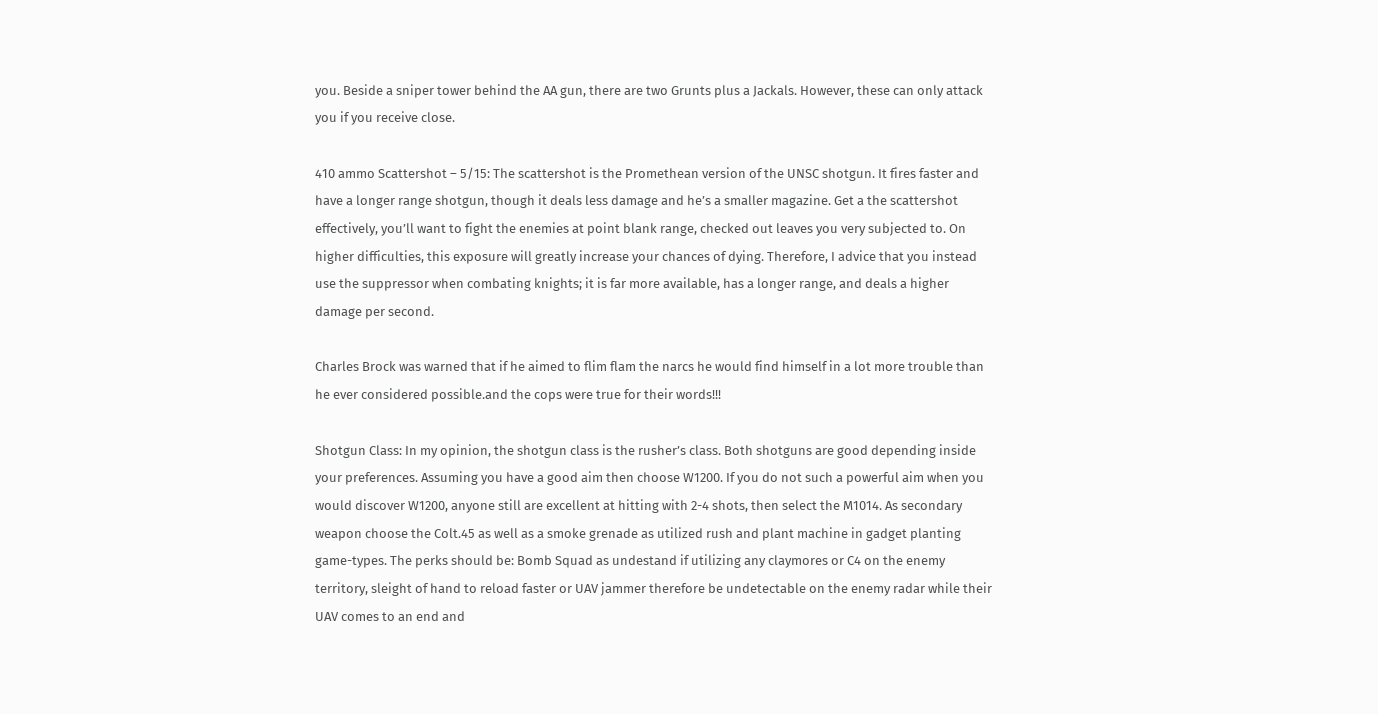you. Beside a sniper tower behind the AA gun, there are two Grunts plus a Jackals. However, these can only attack you if you receive close.

410 ammo Scattershot – 5/15: The scattershot is the Promethean version of the UNSC shotgun. It fires faster and have a longer range shotgun, though it deals less damage and he’s a smaller magazine. Get a the scattershot effectively, you’ll want to fight the enemies at point blank range, checked out leaves you very subjected to. On higher difficulties, this exposure will greatly increase your chances of dying. Therefore, I advice that you instead use the suppressor when combating knights; it is far more available, has a longer range, and deals a higher damage per second.

Charles Brock was warned that if he aimed to flim flam the narcs he would find himself in a lot more trouble than he ever considered possible.and the cops were true for their words!!!

Shotgun Class: In my opinion, the shotgun class is the rusher’s class. Both shotguns are good depending inside your preferences. Assuming you have a good aim then choose W1200. If you do not such a powerful aim when you would discover W1200, anyone still are excellent at hitting with 2-4 shots, then select the M1014. As secondary weapon choose the Colt.45 as well as a smoke grenade as utilized rush and plant machine in gadget planting game-types. The perks should be: Bomb Squad as undestand if utilizing any claymores or C4 on the enemy territory, sleight of hand to reload faster or UAV jammer therefore be undetectable on the enemy radar while their UAV comes to an end and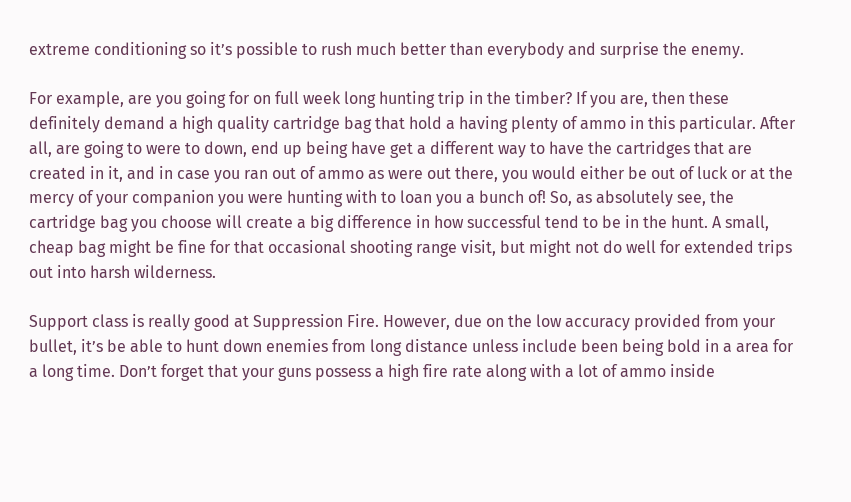extreme conditioning so it’s possible to rush much better than everybody and surprise the enemy.

For example, are you going for on full week long hunting trip in the timber? If you are, then these definitely demand a high quality cartridge bag that hold a having plenty of ammo in this particular. After all, are going to were to down, end up being have get a different way to have the cartridges that are created in it, and in case you ran out of ammo as were out there, you would either be out of luck or at the mercy of your companion you were hunting with to loan you a bunch of! So, as absolutely see, the cartridge bag you choose will create a big difference in how successful tend to be in the hunt. A small, cheap bag might be fine for that occasional shooting range visit, but might not do well for extended trips out into harsh wilderness.

Support class is really good at Suppression Fire. However, due on the low accuracy provided from your bullet, it’s be able to hunt down enemies from long distance unless include been being bold in a area for a long time. Don’t forget that your guns possess a high fire rate along with a lot of ammo inside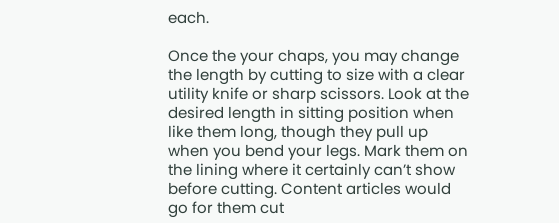each.

Once the your chaps, you may change the length by cutting to size with a clear utility knife or sharp scissors. Look at the desired length in sitting position when like them long, though they pull up when you bend your legs. Mark them on the lining where it certainly can’t show before cutting. Content articles would go for them cut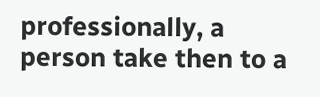professionally, a person take then to a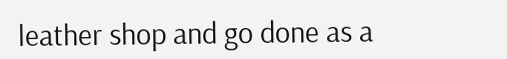leather shop and go done as a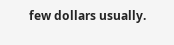few dollars usually.